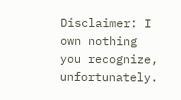Disclaimer: I own nothing you recognize, unfortunately.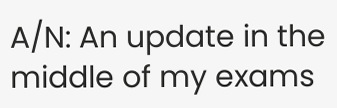A/N: An update in the middle of my exams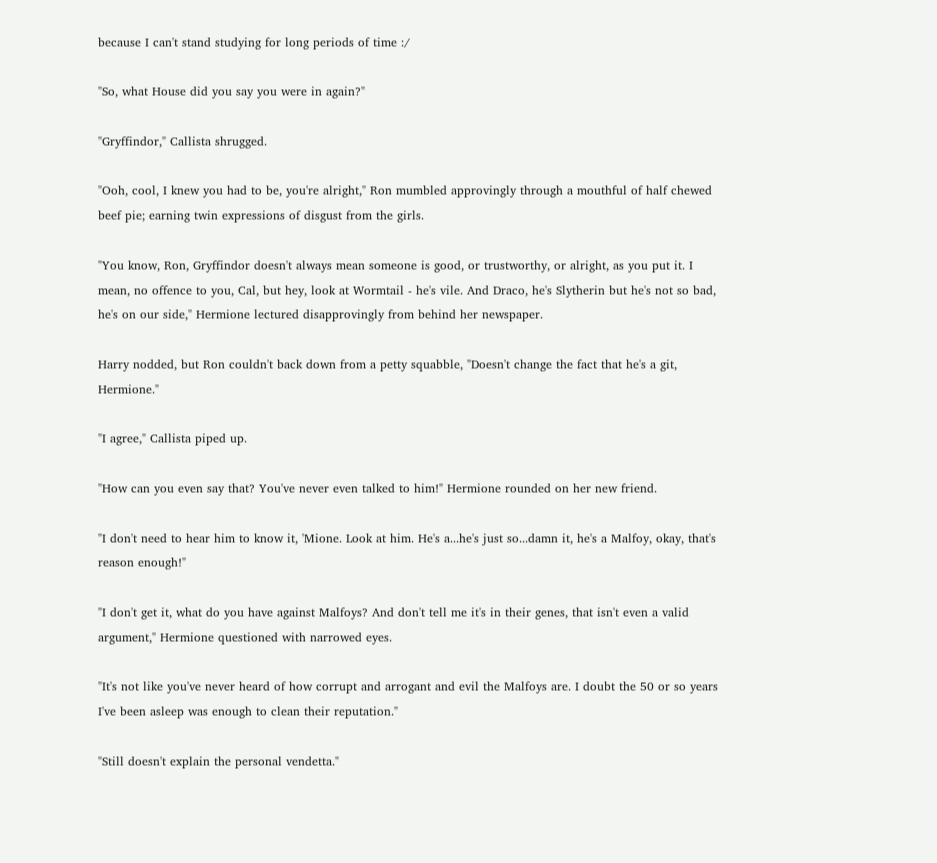because I can't stand studying for long periods of time :/

"So, what House did you say you were in again?"

"Gryffindor," Callista shrugged.

"Ooh, cool, I knew you had to be, you're alright," Ron mumbled approvingly through a mouthful of half chewed beef pie; earning twin expressions of disgust from the girls.

"You know, Ron, Gryffindor doesn't always mean someone is good, or trustworthy, or alright, as you put it. I mean, no offence to you, Cal, but hey, look at Wormtail - he's vile. And Draco, he's Slytherin but he's not so bad, he's on our side," Hermione lectured disapprovingly from behind her newspaper.

Harry nodded, but Ron couldn't back down from a petty squabble, "Doesn't change the fact that he's a git, Hermione."

"I agree," Callista piped up.

"How can you even say that? You've never even talked to him!" Hermione rounded on her new friend.

"I don't need to hear him to know it, 'Mione. Look at him. He's a...he's just so...damn it, he's a Malfoy, okay, that's reason enough!"

"I don't get it, what do you have against Malfoys? And don't tell me it's in their genes, that isn't even a valid argument," Hermione questioned with narrowed eyes.

"It's not like you've never heard of how corrupt and arrogant and evil the Malfoys are. I doubt the 50 or so years I've been asleep was enough to clean their reputation."

"Still doesn't explain the personal vendetta."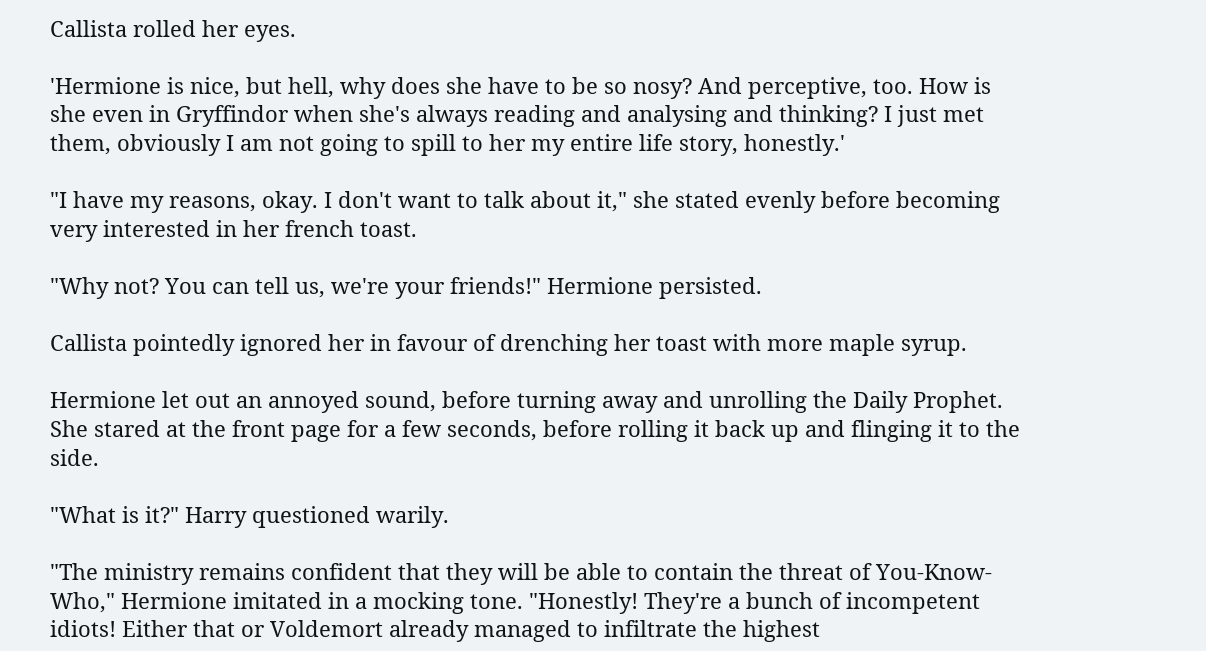Callista rolled her eyes.

'Hermione is nice, but hell, why does she have to be so nosy? And perceptive, too. How is she even in Gryffindor when she's always reading and analysing and thinking? I just met them, obviously I am not going to spill to her my entire life story, honestly.'

"I have my reasons, okay. I don't want to talk about it," she stated evenly before becoming very interested in her french toast.

"Why not? You can tell us, we're your friends!" Hermione persisted.

Callista pointedly ignored her in favour of drenching her toast with more maple syrup.

Hermione let out an annoyed sound, before turning away and unrolling the Daily Prophet. She stared at the front page for a few seconds, before rolling it back up and flinging it to the side.

"What is it?" Harry questioned warily.

"The ministry remains confident that they will be able to contain the threat of You-Know-Who," Hermione imitated in a mocking tone. "Honestly! They're a bunch of incompetent idiots! Either that or Voldemort already managed to infiltrate the highest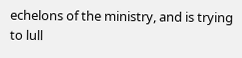echelons of the ministry, and is trying to lull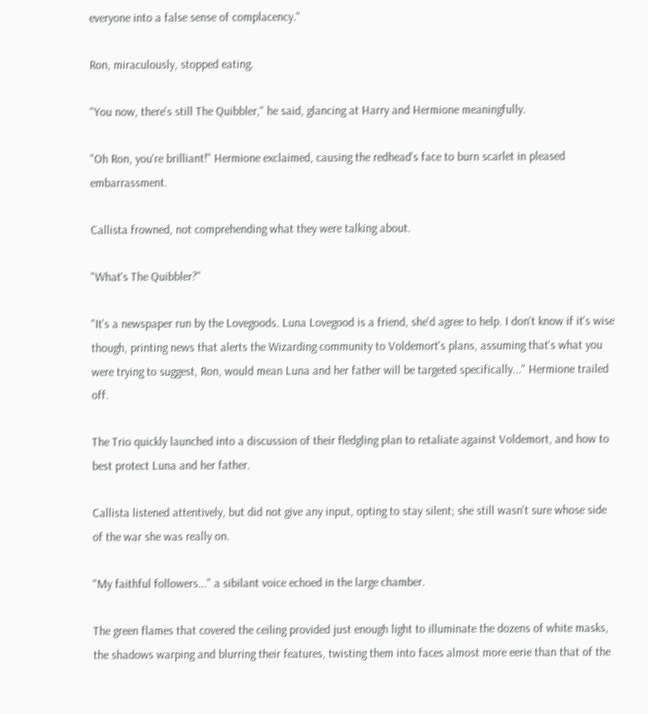everyone into a false sense of complacency."

Ron, miraculously, stopped eating.

"You now, there's still The Quibbler," he said, glancing at Harry and Hermione meaningfully.

"Oh Ron, you're brilliant!" Hermione exclaimed, causing the redhead's face to burn scarlet in pleased embarrassment.

Callista frowned, not comprehending what they were talking about.

"What's The Quibbler?"

"It's a newspaper run by the Lovegoods. Luna Lovegood is a friend, she'd agree to help. I don't know if it's wise though, printing news that alerts the Wizarding community to Voldemort's plans, assuming that's what you were trying to suggest, Ron, would mean Luna and her father will be targeted specifically..." Hermione trailed off.

The Trio quickly launched into a discussion of their fledgling plan to retaliate against Voldemort, and how to best protect Luna and her father.

Callista listened attentively, but did not give any input, opting to stay silent; she still wasn't sure whose side of the war she was really on.

"My faithful followers..." a sibilant voice echoed in the large chamber.

The green flames that covered the ceiling provided just enough light to illuminate the dozens of white masks, the shadows warping and blurring their features, twisting them into faces almost more eerie than that of the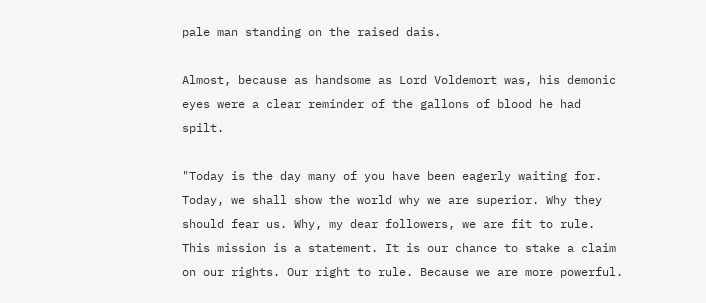pale man standing on the raised dais.

Almost, because as handsome as Lord Voldemort was, his demonic eyes were a clear reminder of the gallons of blood he had spilt.

"Today is the day many of you have been eagerly waiting for. Today, we shall show the world why we are superior. Why they should fear us. Why, my dear followers, we are fit to rule. This mission is a statement. It is our chance to stake a claim on our rights. Our right to rule. Because we are more powerful.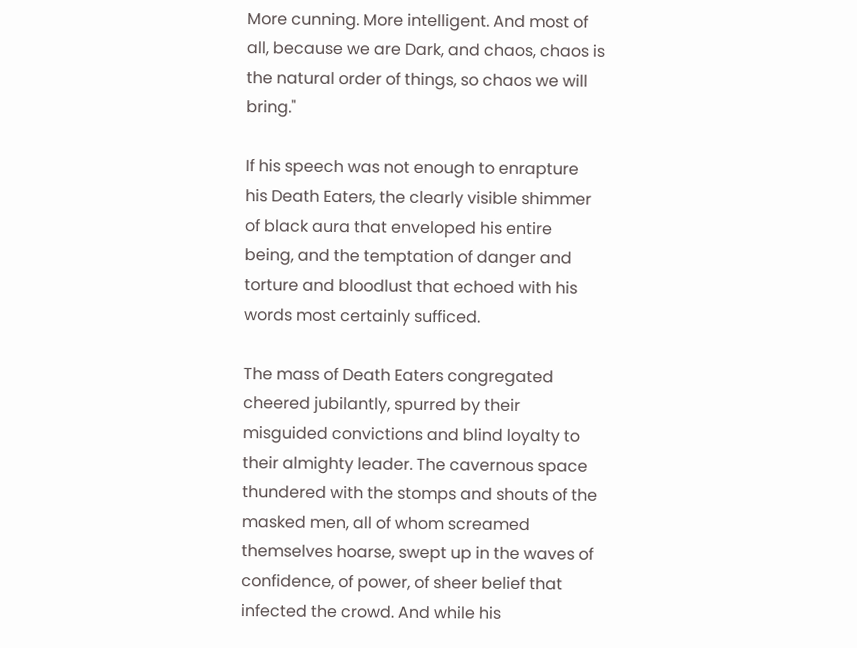More cunning. More intelligent. And most of all, because we are Dark, and chaos, chaos is the natural order of things, so chaos we will bring."

If his speech was not enough to enrapture his Death Eaters, the clearly visible shimmer of black aura that enveloped his entire being, and the temptation of danger and torture and bloodlust that echoed with his words most certainly sufficed.

The mass of Death Eaters congregated cheered jubilantly, spurred by their misguided convictions and blind loyalty to their almighty leader. The cavernous space thundered with the stomps and shouts of the masked men, all of whom screamed themselves hoarse, swept up in the waves of confidence, of power, of sheer belief that infected the crowd. And while his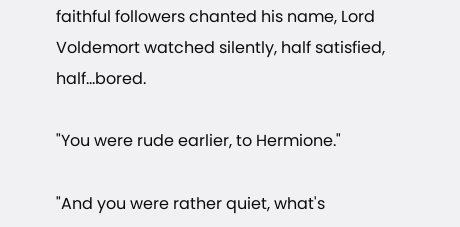faithful followers chanted his name, Lord Voldemort watched silently, half satisfied, half...bored.

"You were rude earlier, to Hermione."

"And you were rather quiet, what's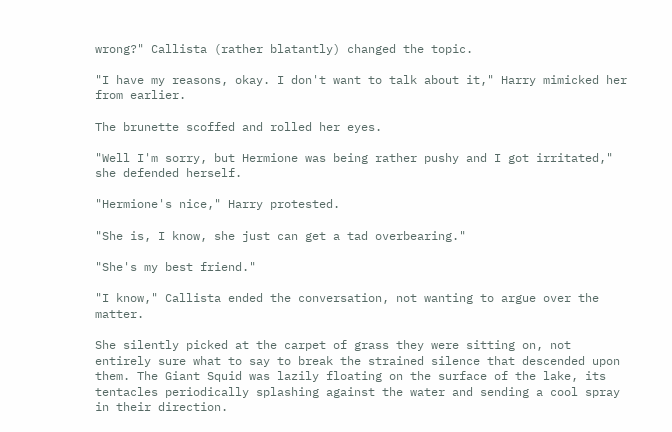wrong?" Callista (rather blatantly) changed the topic.

"I have my reasons, okay. I don't want to talk about it," Harry mimicked her from earlier.

The brunette scoffed and rolled her eyes.

"Well I'm sorry, but Hermione was being rather pushy and I got irritated," she defended herself.

"Hermione's nice," Harry protested.

"She is, I know, she just can get a tad overbearing."

"She's my best friend."

"I know," Callista ended the conversation, not wanting to argue over the matter.

She silently picked at the carpet of grass they were sitting on, not entirely sure what to say to break the strained silence that descended upon them. The Giant Squid was lazily floating on the surface of the lake, its tentacles periodically splashing against the water and sending a cool spray in their direction.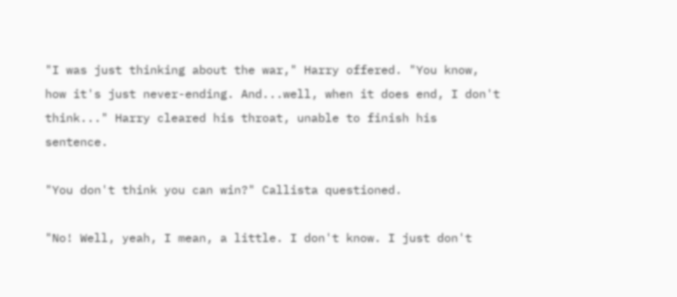"I was just thinking about the war," Harry offered. "You know, how it's just never-ending. And...well, when it does end, I don't think..." Harry cleared his throat, unable to finish his sentence.

"You don't think you can win?" Callista questioned.

"No! Well, yeah, I mean, a little. I don't know. I just don't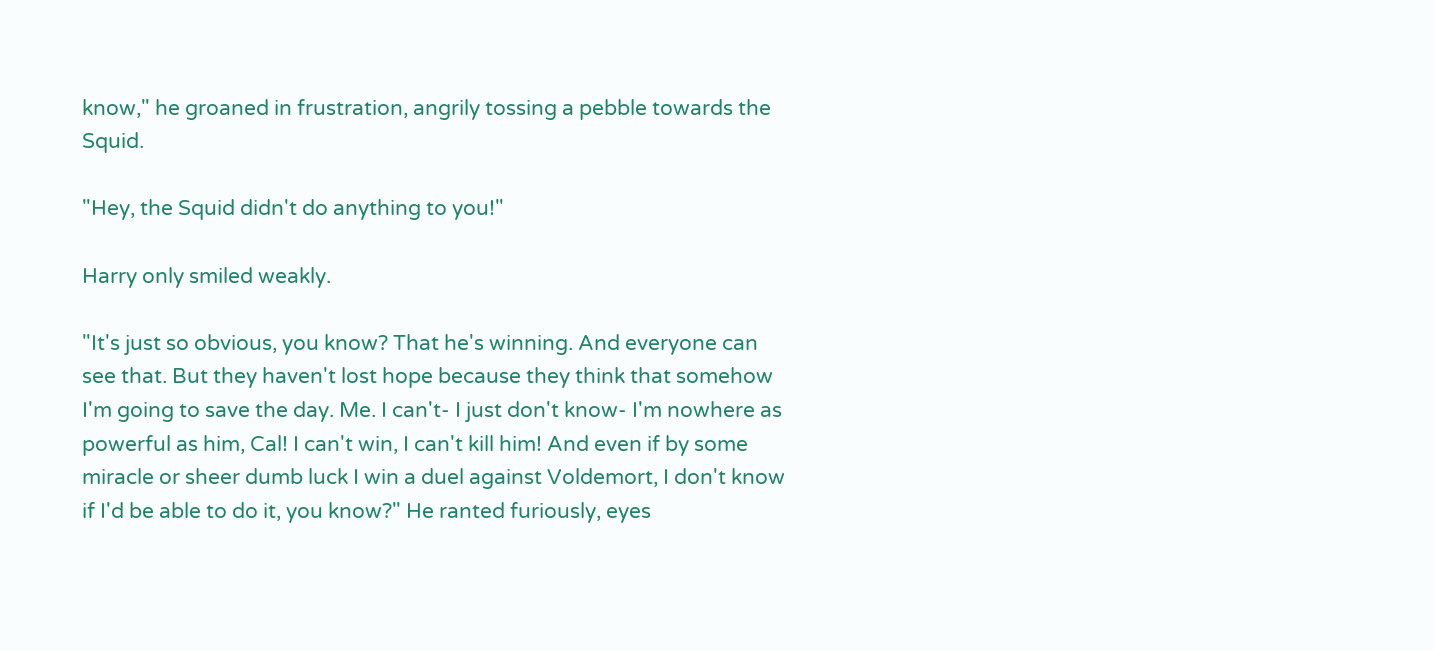know," he groaned in frustration, angrily tossing a pebble towards the Squid.

"Hey, the Squid didn't do anything to you!"

Harry only smiled weakly.

"It's just so obvious, you know? That he's winning. And everyone can see that. But they haven't lost hope because they think that somehow I'm going to save the day. Me. I can't- I just don't know- I'm nowhere as powerful as him, Cal! I can't win, I can't kill him! And even if by some miracle or sheer dumb luck I win a duel against Voldemort, I don't know if I'd be able to do it, you know?" He ranted furiously, eyes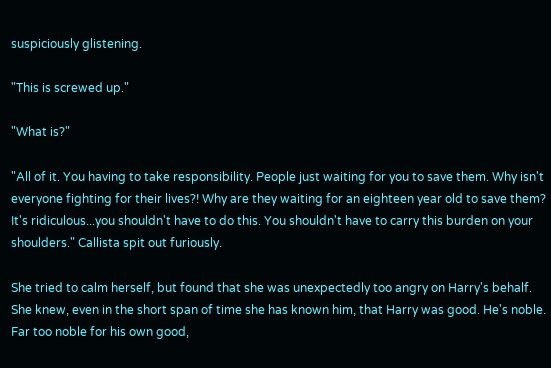suspiciously glistening.

"This is screwed up."

"What is?"

"All of it. You having to take responsibility. People just waiting for you to save them. Why isn't everyone fighting for their lives?! Why are they waiting for an eighteen year old to save them? It's ridiculous...you shouldn't have to do this. You shouldn't have to carry this burden on your shoulders." Callista spit out furiously.

She tried to calm herself, but found that she was unexpectedly too angry on Harry's behalf. She knew, even in the short span of time she has known him, that Harry was good. He's noble. Far too noble for his own good,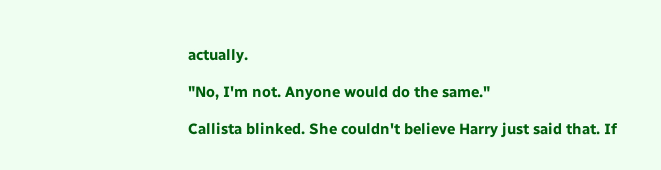actually.

"No, I'm not. Anyone would do the same."

Callista blinked. She couldn't believe Harry just said that. If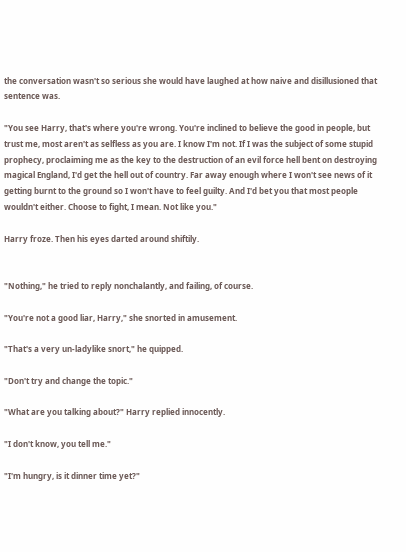the conversation wasn't so serious she would have laughed at how naive and disillusioned that sentence was.

"You see Harry, that's where you're wrong. You're inclined to believe the good in people, but trust me, most aren't as selfless as you are. I know I'm not. If I was the subject of some stupid prophecy, proclaiming me as the key to the destruction of an evil force hell bent on destroying magical England, I'd get the hell out of country. Far away enough where I won't see news of it getting burnt to the ground so I won't have to feel guilty. And I'd bet you that most people wouldn't either. Choose to fight, I mean. Not like you."

Harry froze. Then his eyes darted around shiftily.


"Nothing," he tried to reply nonchalantly, and failing, of course.

"You're not a good liar, Harry," she snorted in amusement.

"That's a very un-ladylike snort," he quipped.

"Don't try and change the topic."

"What are you talking about?" Harry replied innocently.

"I don't know, you tell me."

"I'm hungry, is it dinner time yet?"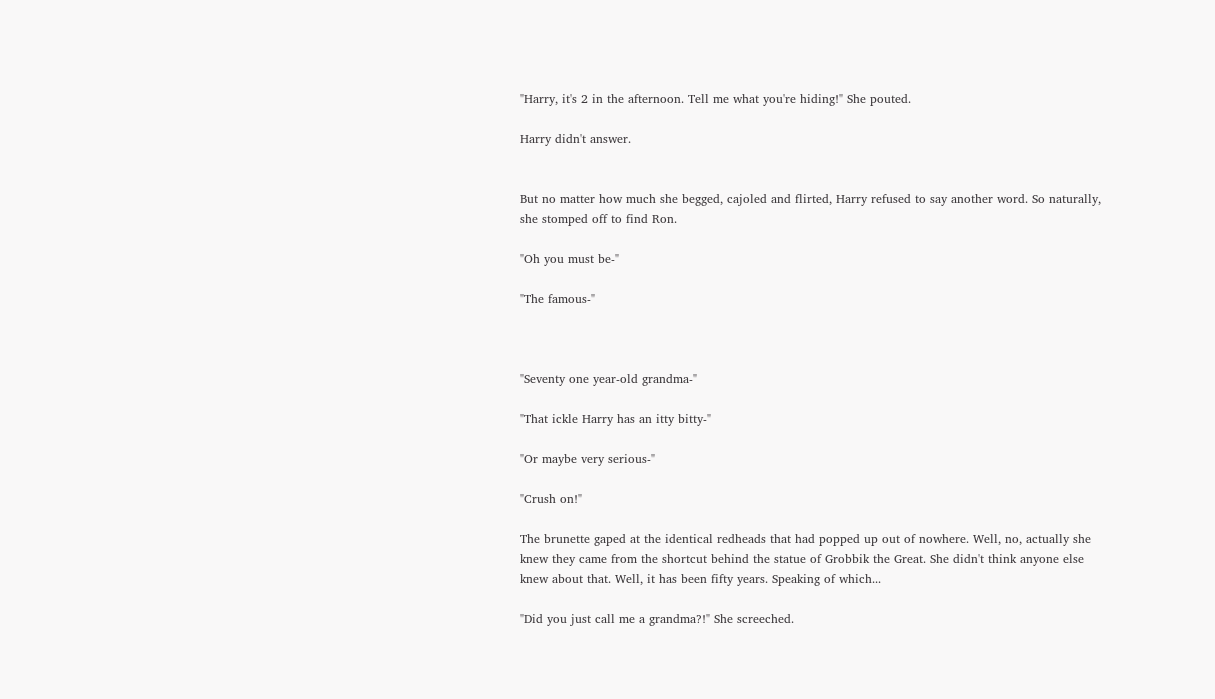"Harry, it's 2 in the afternoon. Tell me what you're hiding!" She pouted.

Harry didn't answer.


But no matter how much she begged, cajoled and flirted, Harry refused to say another word. So naturally, she stomped off to find Ron.

"Oh you must be-"

"The famous-"



"Seventy one year-old grandma-"

"That ickle Harry has an itty bitty-"

"Or maybe very serious-"

"Crush on!"

The brunette gaped at the identical redheads that had popped up out of nowhere. Well, no, actually she knew they came from the shortcut behind the statue of Grobbik the Great. She didn't think anyone else knew about that. Well, it has been fifty years. Speaking of which...

"Did you just call me a grandma?!" She screeched.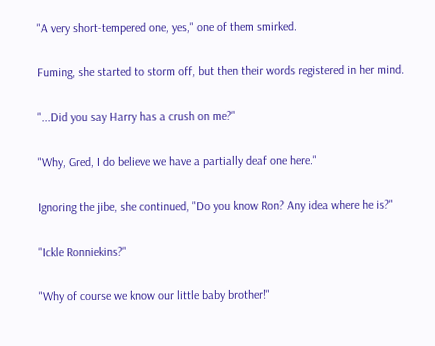"A very short-tempered one, yes," one of them smirked.

Fuming, she started to storm off, but then their words registered in her mind.

"...Did you say Harry has a crush on me?"

"Why, Gred, I do believe we have a partially deaf one here."

Ignoring the jibe, she continued, "Do you know Ron? Any idea where he is?"

"Ickle Ronniekins?"

"Why of course we know our little baby brother!"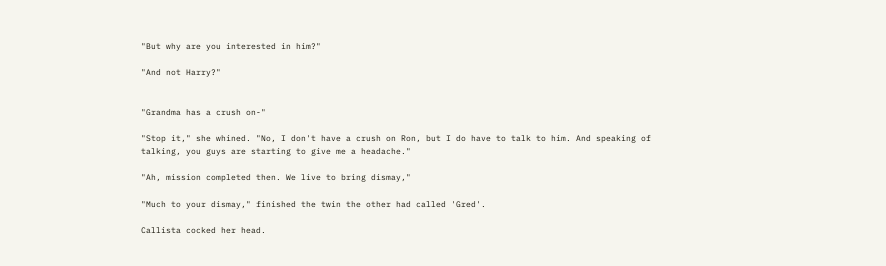"But why are you interested in him?"

"And not Harry?"


"Grandma has a crush on-"

"Stop it," she whined. "No, I don't have a crush on Ron, but I do have to talk to him. And speaking of talking, you guys are starting to give me a headache."

"Ah, mission completed then. We live to bring dismay,"

"Much to your dismay," finished the twin the other had called 'Gred'.

Callista cocked her head.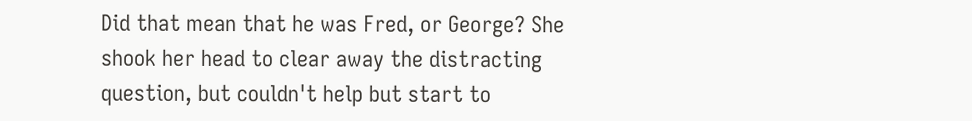Did that mean that he was Fred, or George? She shook her head to clear away the distracting question, but couldn't help but start to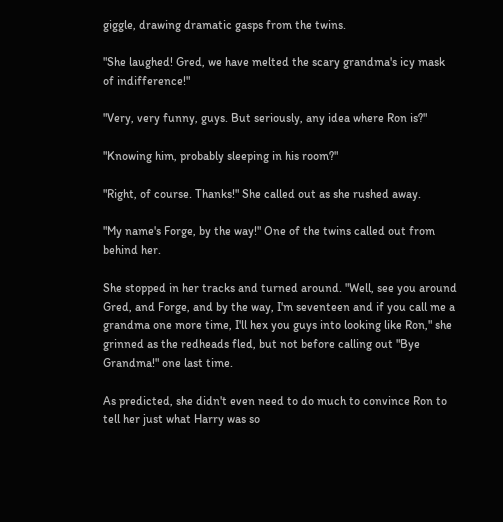giggle, drawing dramatic gasps from the twins.

"She laughed! Gred, we have melted the scary grandma's icy mask of indifference!"

"Very, very funny, guys. But seriously, any idea where Ron is?"

"Knowing him, probably sleeping in his room?"

"Right, of course. Thanks!" She called out as she rushed away.

"My name's Forge, by the way!" One of the twins called out from behind her.

She stopped in her tracks and turned around. "Well, see you around Gred, and Forge, and by the way, I'm seventeen and if you call me a grandma one more time, I'll hex you guys into looking like Ron," she grinned as the redheads fled, but not before calling out "Bye Grandma!" one last time.

As predicted, she didn't even need to do much to convince Ron to tell her just what Harry was so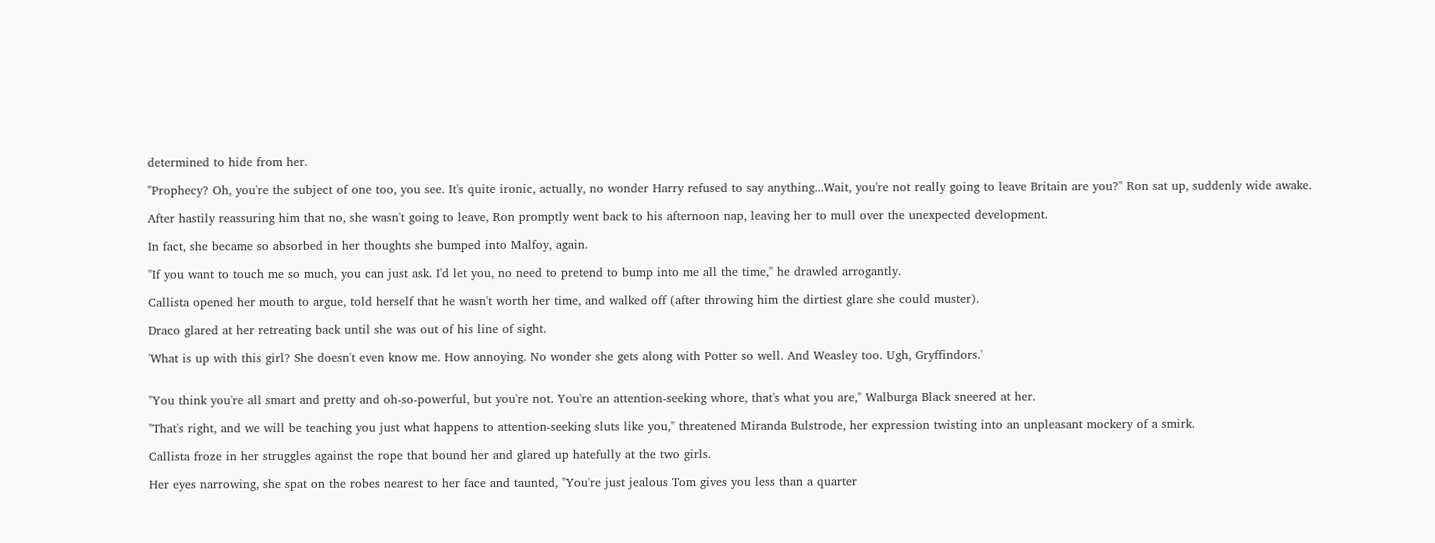determined to hide from her.

"Prophecy? Oh, you're the subject of one too, you see. It's quite ironic, actually, no wonder Harry refused to say anything...Wait, you're not really going to leave Britain are you?" Ron sat up, suddenly wide awake.

After hastily reassuring him that no, she wasn't going to leave, Ron promptly went back to his afternoon nap, leaving her to mull over the unexpected development.

In fact, she became so absorbed in her thoughts she bumped into Malfoy, again.

"If you want to touch me so much, you can just ask. I'd let you, no need to pretend to bump into me all the time," he drawled arrogantly.

Callista opened her mouth to argue, told herself that he wasn't worth her time, and walked off (after throwing him the dirtiest glare she could muster).

Draco glared at her retreating back until she was out of his line of sight.

'What is up with this girl? She doesn't even know me. How annoying. No wonder she gets along with Potter so well. And Weasley too. Ugh, Gryffindors.'


"You think you're all smart and pretty and oh-so-powerful, but you're not. You're an attention-seeking whore, that's what you are," Walburga Black sneered at her.

"That's right, and we will be teaching you just what happens to attention-seeking sluts like you," threatened Miranda Bulstrode, her expression twisting into an unpleasant mockery of a smirk.

Callista froze in her struggles against the rope that bound her and glared up hatefully at the two girls.

Her eyes narrowing, she spat on the robes nearest to her face and taunted, "You're just jealous Tom gives you less than a quarter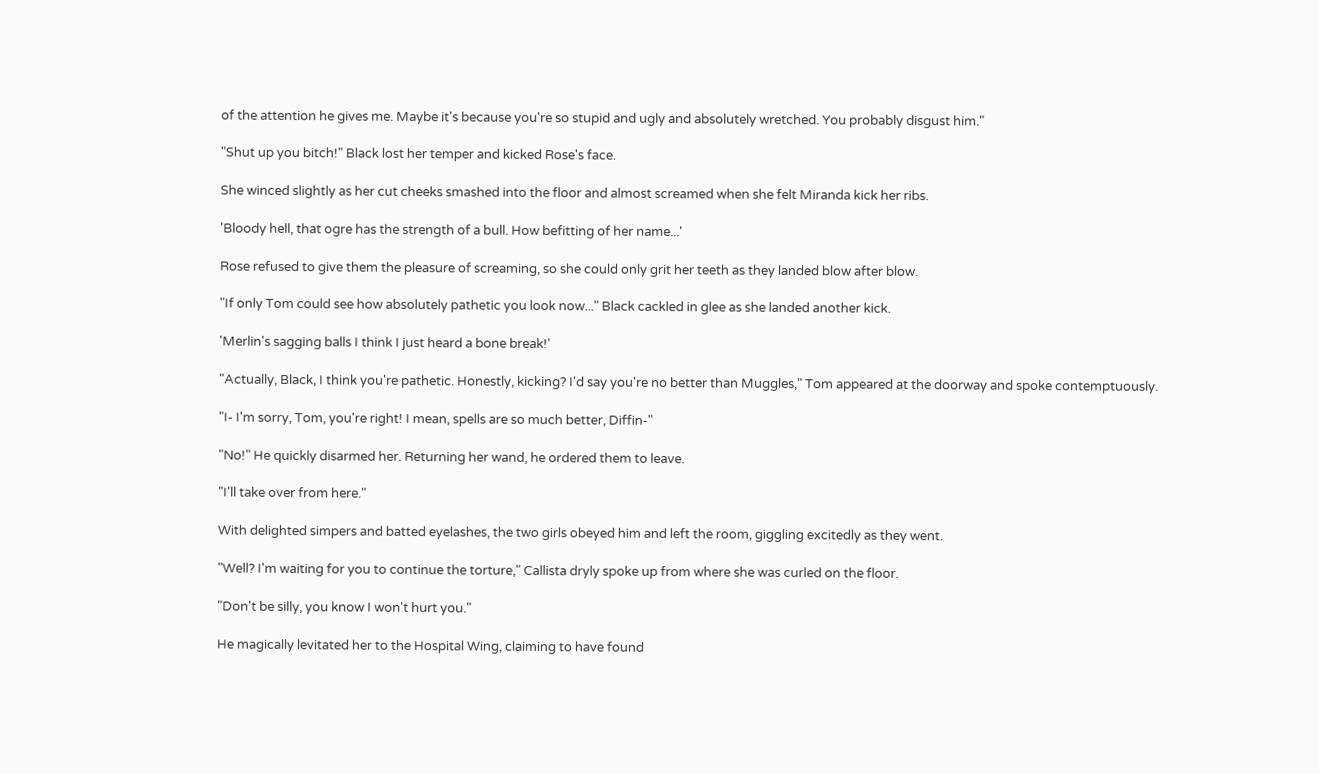of the attention he gives me. Maybe it's because you're so stupid and ugly and absolutely wretched. You probably disgust him."

"Shut up you bitch!" Black lost her temper and kicked Rose's face.

She winced slightly as her cut cheeks smashed into the floor and almost screamed when she felt Miranda kick her ribs.

'Bloody hell, that ogre has the strength of a bull. How befitting of her name...'

Rose refused to give them the pleasure of screaming, so she could only grit her teeth as they landed blow after blow.

"If only Tom could see how absolutely pathetic you look now..." Black cackled in glee as she landed another kick.

'Merlin's sagging balls I think I just heard a bone break!'

"Actually, Black, I think you're pathetic. Honestly, kicking? I'd say you're no better than Muggles," Tom appeared at the doorway and spoke contemptuously.

"I- I'm sorry, Tom, you're right! I mean, spells are so much better, Diffin-"

"No!" He quickly disarmed her. Returning her wand, he ordered them to leave.

"I'll take over from here."

With delighted simpers and batted eyelashes, the two girls obeyed him and left the room, giggling excitedly as they went.

"Well? I'm waiting for you to continue the torture," Callista dryly spoke up from where she was curled on the floor.

"Don't be silly, you know I won't hurt you."

He magically levitated her to the Hospital Wing, claiming to have found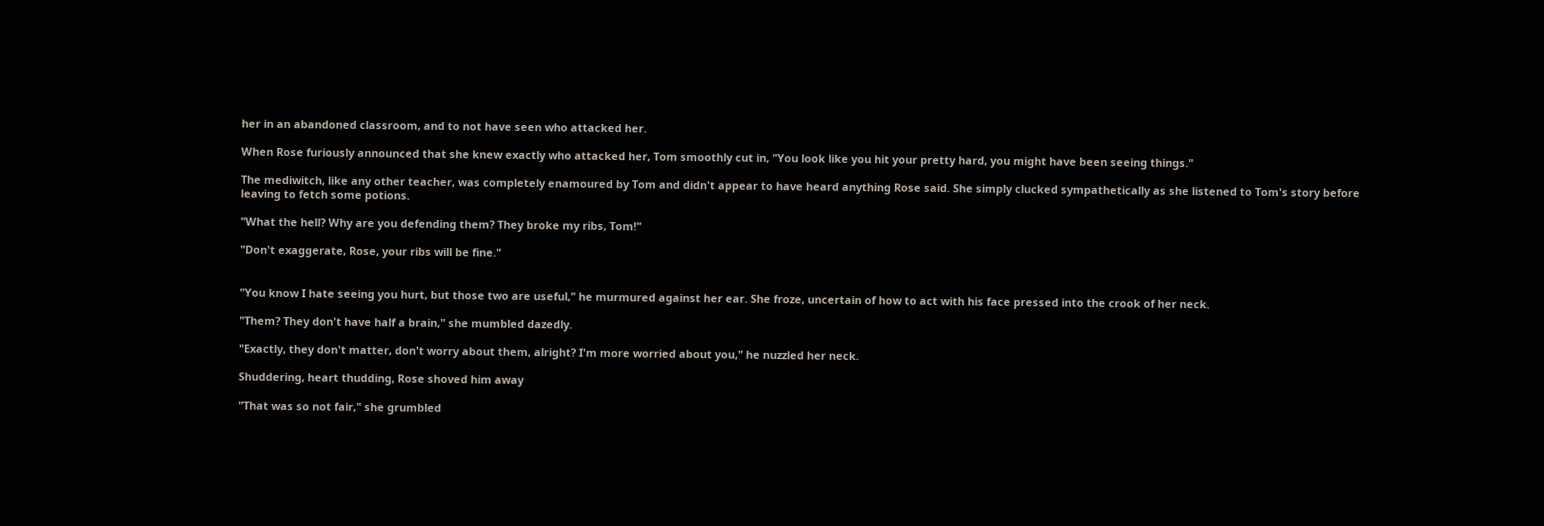her in an abandoned classroom, and to not have seen who attacked her.

When Rose furiously announced that she knew exactly who attacked her, Tom smoothly cut in, "You look like you hit your pretty hard, you might have been seeing things."

The mediwitch, like any other teacher, was completely enamoured by Tom and didn't appear to have heard anything Rose said. She simply clucked sympathetically as she listened to Tom's story before leaving to fetch some potions.

"What the hell? Why are you defending them? They broke my ribs, Tom!"

"Don't exaggerate, Rose, your ribs will be fine."


"You know I hate seeing you hurt, but those two are useful," he murmured against her ear. She froze, uncertain of how to act with his face pressed into the crook of her neck.

"Them? They don't have half a brain," she mumbled dazedly.

"Exactly, they don't matter, don't worry about them, alright? I'm more worried about you," he nuzzled her neck.

Shuddering, heart thudding, Rose shoved him away

"That was so not fair," she grumbled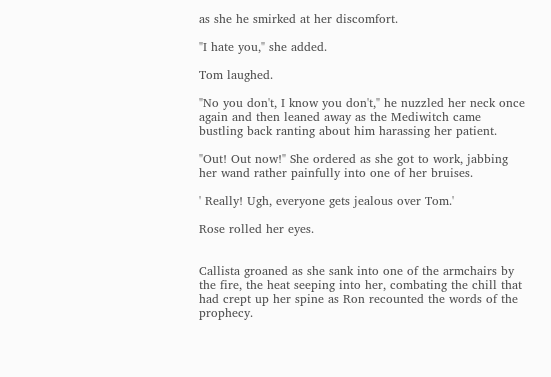as she he smirked at her discomfort.

"I hate you," she added.

Tom laughed.

"No you don't, I know you don't," he nuzzled her neck once again and then leaned away as the Mediwitch came bustling back ranting about him harassing her patient.

"Out! Out now!" She ordered as she got to work, jabbing her wand rather painfully into one of her bruises.

' Really! Ugh, everyone gets jealous over Tom.'

Rose rolled her eyes.


Callista groaned as she sank into one of the armchairs by the fire, the heat seeping into her, combating the chill that had crept up her spine as Ron recounted the words of the prophecy.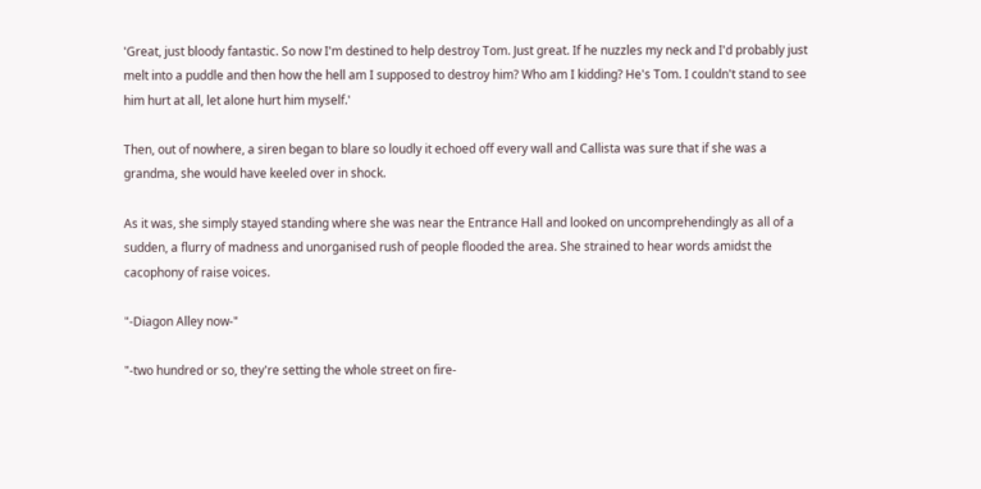'Great, just bloody fantastic. So now I'm destined to help destroy Tom. Just great. If he nuzzles my neck and I'd probably just melt into a puddle and then how the hell am I supposed to destroy him? Who am I kidding? He's Tom. I couldn't stand to see him hurt at all, let alone hurt him myself.'

Then, out of nowhere, a siren began to blare so loudly it echoed off every wall and Callista was sure that if she was a grandma, she would have keeled over in shock.

As it was, she simply stayed standing where she was near the Entrance Hall and looked on uncomprehendingly as all of a sudden, a flurry of madness and unorganised rush of people flooded the area. She strained to hear words amidst the cacophony of raise voices.

"-Diagon Alley now-"

"-two hundred or so, they're setting the whole street on fire-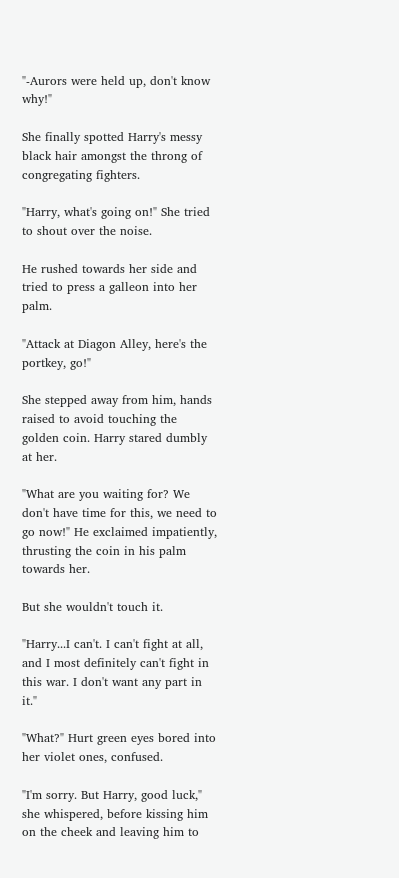"-Aurors were held up, don't know why!"

She finally spotted Harry's messy black hair amongst the throng of congregating fighters.

"Harry, what's going on!" She tried to shout over the noise.

He rushed towards her side and tried to press a galleon into her palm.

"Attack at Diagon Alley, here's the portkey, go!"

She stepped away from him, hands raised to avoid touching the golden coin. Harry stared dumbly at her.

"What are you waiting for? We don't have time for this, we need to go now!" He exclaimed impatiently, thrusting the coin in his palm towards her.

But she wouldn't touch it.

"Harry...I can't. I can't fight at all, and I most definitely can't fight in this war. I don't want any part in it."

"What?" Hurt green eyes bored into her violet ones, confused.

"I'm sorry. But Harry, good luck," she whispered, before kissing him on the cheek and leaving him to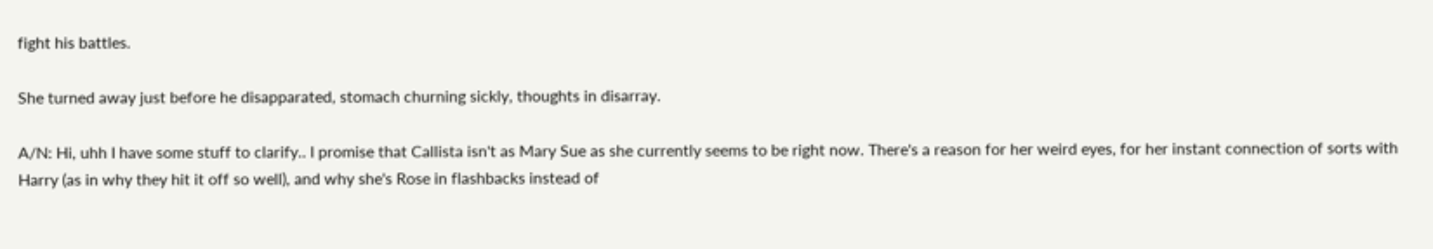fight his battles.

She turned away just before he disapparated, stomach churning sickly, thoughts in disarray.

A/N: Hi, uhh I have some stuff to clarify.. I promise that Callista isn't as Mary Sue as she currently seems to be right now. There's a reason for her weird eyes, for her instant connection of sorts with Harry (as in why they hit it off so well), and why she's Rose in flashbacks instead of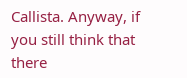Callista. Anyway, if you still think that there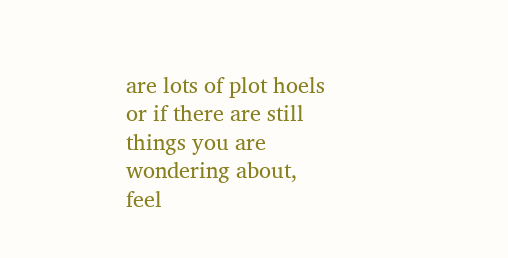are lots of plot hoels or if there are still things you are wondering about, feel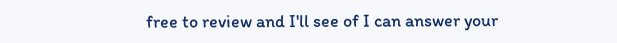free to review and I'll see of I can answer your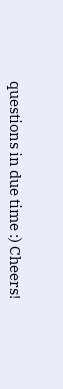questions in due time :) Cheers!